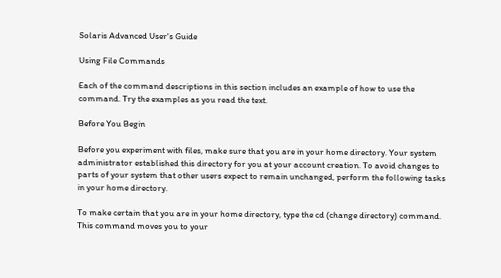Solaris Advanced User's Guide

Using File Commands

Each of the command descriptions in this section includes an example of how to use the command. Try the examples as you read the text.

Before You Begin

Before you experiment with files, make sure that you are in your home directory. Your system administrator established this directory for you at your account creation. To avoid changes to parts of your system that other users expect to remain unchanged, perform the following tasks in your home directory.

To make certain that you are in your home directory, type the cd (change directory) command. This command moves you to your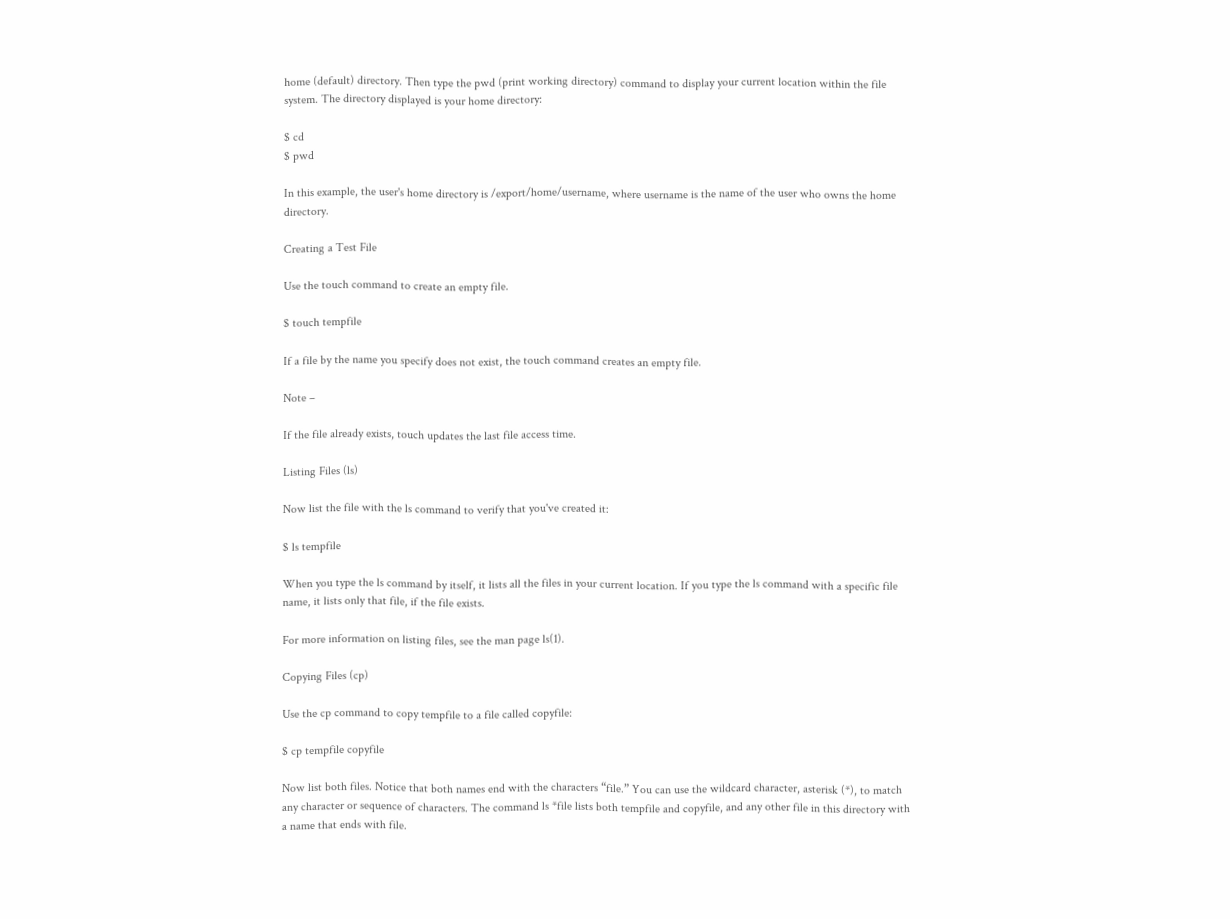home (default) directory. Then type the pwd (print working directory) command to display your current location within the file system. The directory displayed is your home directory:

$ cd
$ pwd

In this example, the user's home directory is /export/home/username, where username is the name of the user who owns the home directory.

Creating a Test File

Use the touch command to create an empty file.

$ touch tempfile

If a file by the name you specify does not exist, the touch command creates an empty file.

Note –

If the file already exists, touch updates the last file access time.

Listing Files (ls)

Now list the file with the ls command to verify that you've created it:

$ ls tempfile

When you type the ls command by itself, it lists all the files in your current location. If you type the ls command with a specific file name, it lists only that file, if the file exists.

For more information on listing files, see the man page ls(1).

Copying Files (cp)

Use the cp command to copy tempfile to a file called copyfile:

$ cp tempfile copyfile

Now list both files. Notice that both names end with the characters “file.” You can use the wildcard character, asterisk (*), to match any character or sequence of characters. The command ls *file lists both tempfile and copyfile, and any other file in this directory with a name that ends with file.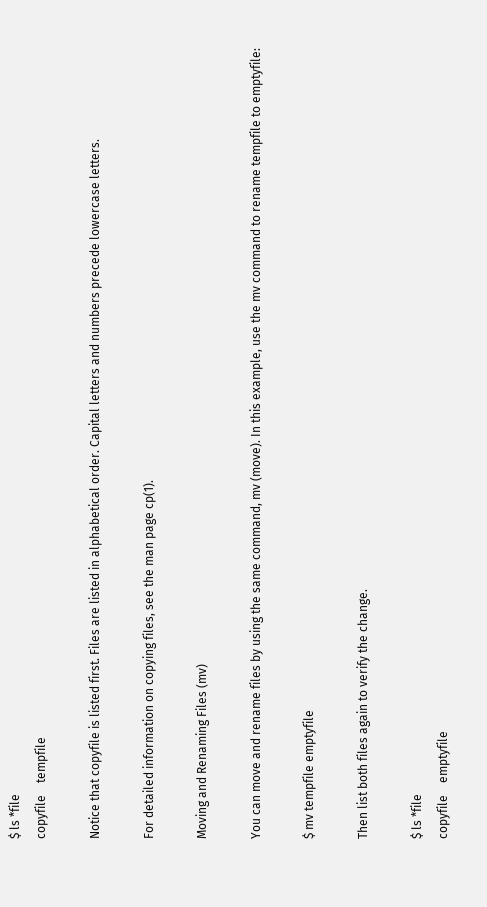$ ls *file
copyfile    tempfile

Notice that copyfile is listed first. Files are listed in alphabetical order. Capital letters and numbers precede lowercase letters.

For detailed information on copying files, see the man page cp(1).

Moving and Renaming Files (mv)

You can move and rename files by using the same command, mv (move). In this example, use the mv command to rename tempfile to emptyfile:

$ mv tempfile emptyfile

Then list both files again to verify the change.

$ ls *file
copyfile    emptyfile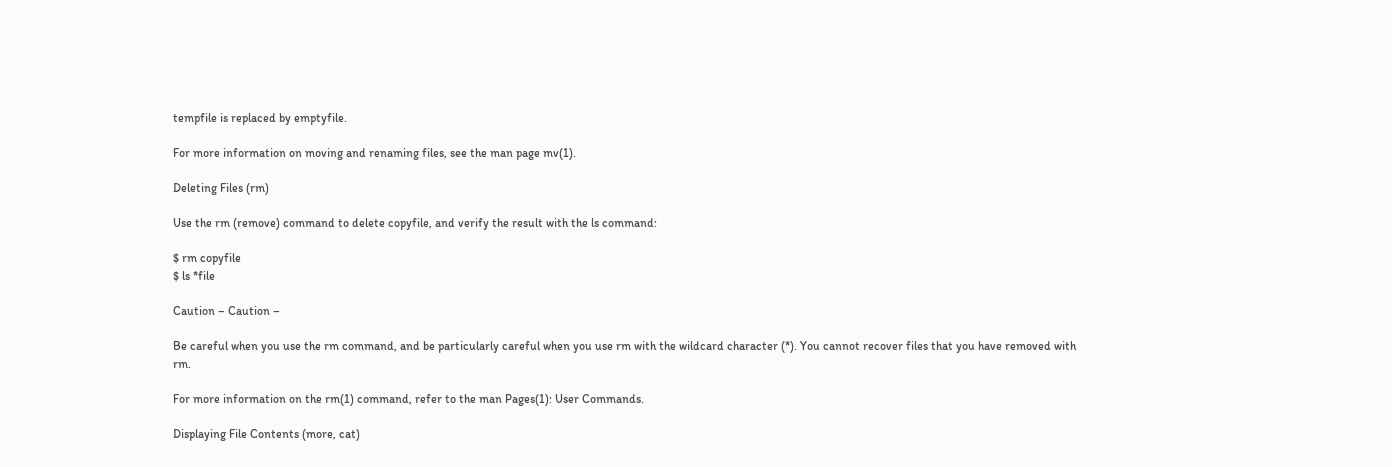tempfile is replaced by emptyfile.

For more information on moving and renaming files, see the man page mv(1).

Deleting Files (rm)

Use the rm (remove) command to delete copyfile, and verify the result with the ls command:

$ rm copyfile
$ ls *file

Caution – Caution –

Be careful when you use the rm command, and be particularly careful when you use rm with the wildcard character (*). You cannot recover files that you have removed with rm.

For more information on the rm(1) command, refer to the man Pages(1): User Commands.

Displaying File Contents (more, cat)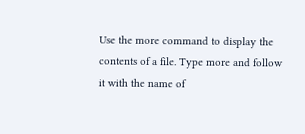Use the more command to display the contents of a file. Type more and follow it with the name of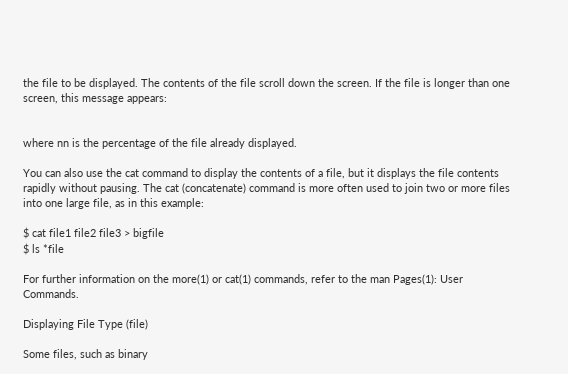the file to be displayed. The contents of the file scroll down the screen. If the file is longer than one screen, this message appears:


where nn is the percentage of the file already displayed.

You can also use the cat command to display the contents of a file, but it displays the file contents rapidly without pausing. The cat (concatenate) command is more often used to join two or more files into one large file, as in this example:

$ cat file1 file2 file3 > bigfile
$ ls *file

For further information on the more(1) or cat(1) commands, refer to the man Pages(1): User Commands.

Displaying File Type (file)

Some files, such as binary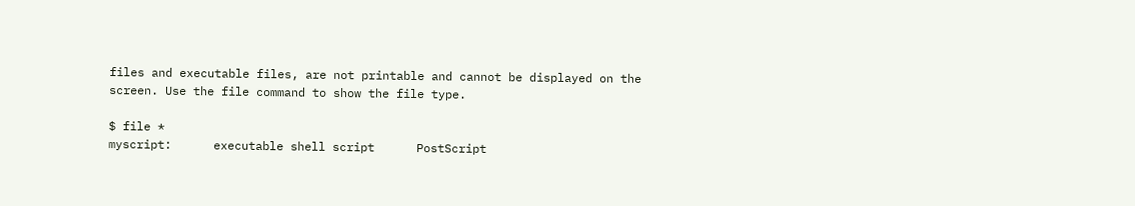files and executable files, are not printable and cannot be displayed on the screen. Use the file command to show the file type.

$ file *
myscript:      executable shell script      PostScript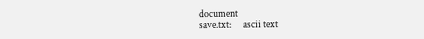document
save.txt:      ascii text